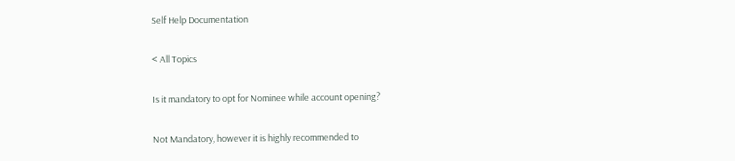Self Help Documentation

< All Topics

Is it mandatory to opt for Nominee while account opening?

Not Mandatory, however it is highly recommended to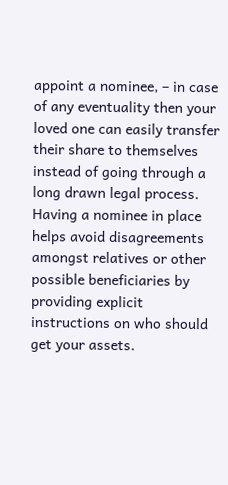appoint a nominee, – in case of any eventuality then your loved one can easily transfer their share to themselves instead of going through a long drawn legal process. Having a nominee in place helps avoid disagreements amongst relatives or other possible beneficiaries by providing explicit instructions on who should get your assets.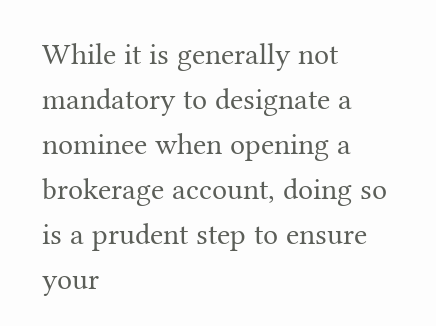While it is generally not mandatory to designate a nominee when opening a brokerage account, doing so is a prudent step to ensure your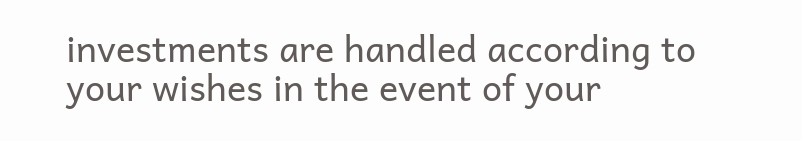investments are handled according to your wishes in the event of your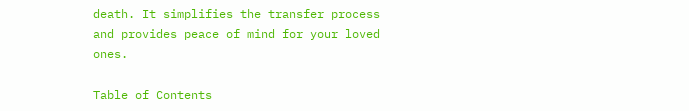death. It simplifies the transfer process and provides peace of mind for your loved ones.

Table of Contents